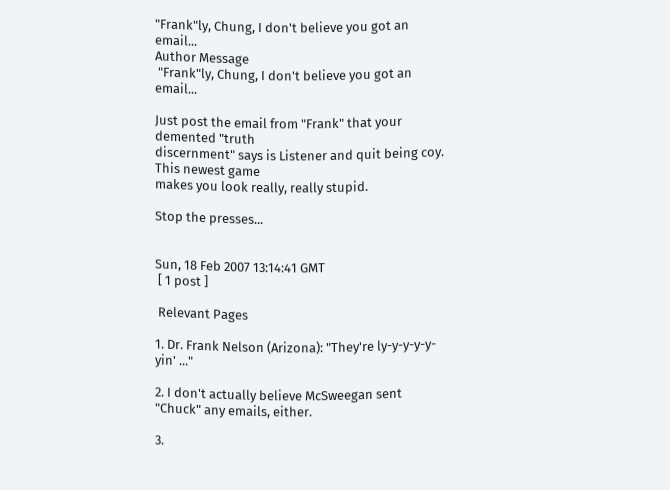"Frank"ly, Chung, I don't believe you got an email...
Author Message
 "Frank"ly, Chung, I don't believe you got an email...

Just post the email from "Frank" that your demented "truth
discernment" says is Listener and quit being coy. This newest game
makes you look really, really stupid.

Stop the presses...


Sun, 18 Feb 2007 13:14:41 GMT
 [ 1 post ]

 Relevant Pages

1. Dr. Frank Nelson (Arizona): "They're ly-y-y-y-y-yin' ..."

2. I don't actually believe McSweegan sent "Chuck" any emails, either.

3.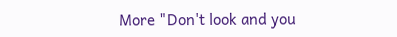More "Don't look and you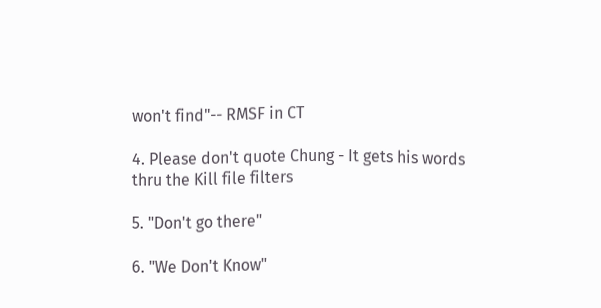won't find"-- RMSF in CT

4. Please don't quote Chung - It gets his words thru the Kill file filters

5. "Don't go there"

6. "We Don't Know"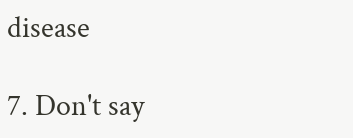disease

7. Don't say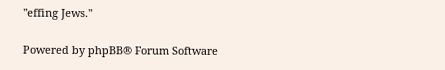"effing Jews."

Powered by phpBB® Forum Software